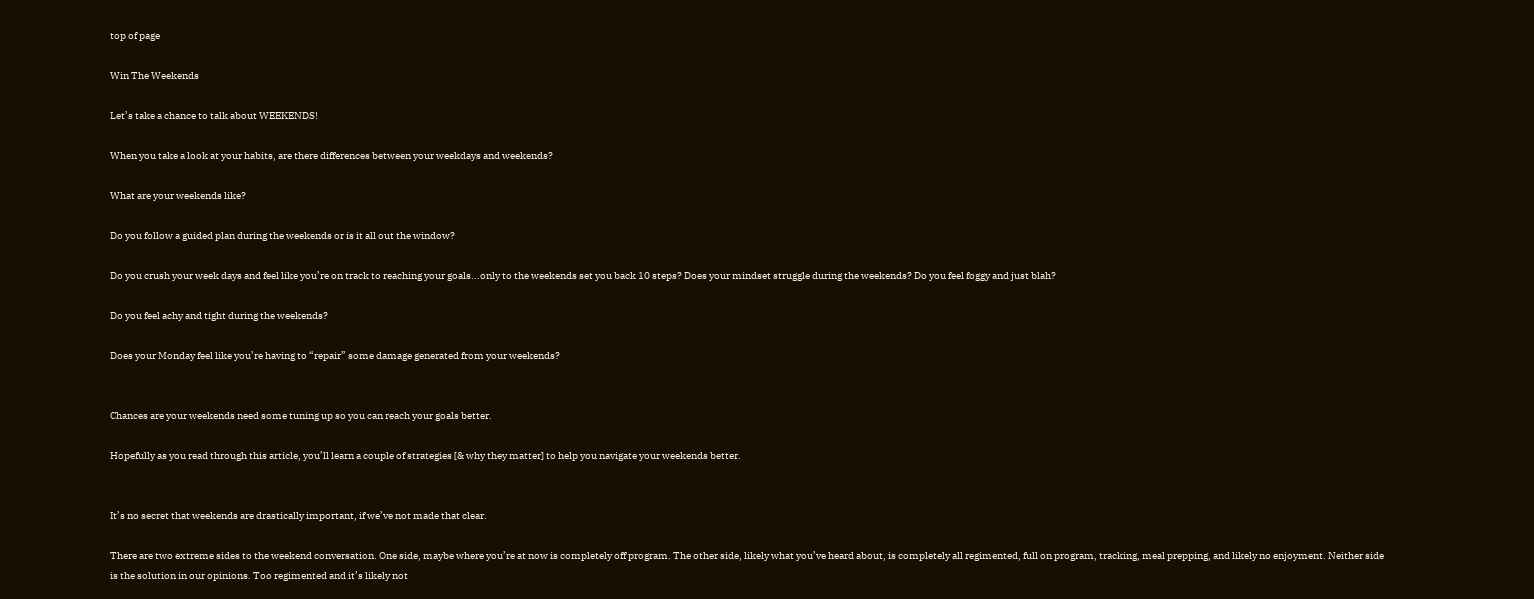top of page

Win The Weekends

Let’s take a chance to talk about WEEKENDS!

When you take a look at your habits, are there differences between your weekdays and weekends?

What are your weekends like?

Do you follow a guided plan during the weekends or is it all out the window?

Do you crush your week days and feel like you’re on track to reaching your goals...only to the weekends set you back 10 steps? Does your mindset struggle during the weekends? Do you feel foggy and just blah?

Do you feel achy and tight during the weekends?

Does your Monday feel like you’re having to “repair” some damage generated from your weekends?


Chances are your weekends need some tuning up so you can reach your goals better.

Hopefully as you read through this article, you’ll learn a couple of strategies [& why they matter] to help you navigate your weekends better.


It’s no secret that weekends are drastically important, if we’ve not made that clear.

There are two extreme sides to the weekend conversation. One side, maybe where you’re at now is completely off program. The other side, likely what you’ve heard about, is completely all regimented, full on program, tracking, meal prepping, and likely no enjoyment. Neither side is the solution in our opinions. Too regimented and it’s likely not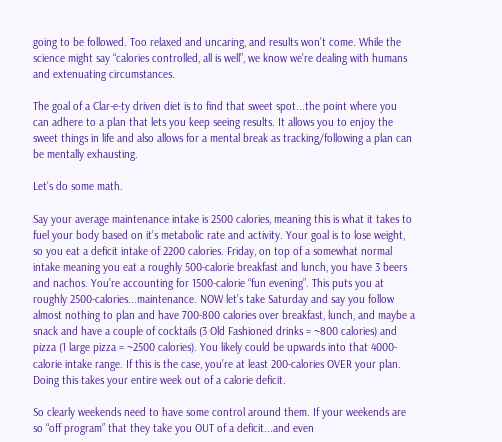going to be followed. Too relaxed and uncaring, and results won’t come. While the science might say “calories controlled, all is well”, we know we’re dealing with humans and extenuating circumstances.

The goal of a Clar-e-ty driven diet is to find that sweet spot...the point where you can adhere to a plan that lets you keep seeing results. It allows you to enjoy the sweet things in life and also allows for a mental break as tracking/following a plan can be mentally exhausting.

Let’s do some math.

Say your average maintenance intake is 2500 calories, meaning this is what it takes to fuel your body based on it’s metabolic rate and activity. Your goal is to lose weight, so you eat a deficit intake of 2200 calories. Friday, on top of a somewhat normal intake meaning you eat a roughly 500-calorie breakfast and lunch, you have 3 beers and nachos. You’re accounting for 1500-calorie “fun evening”. This puts you at roughly 2500-calories...maintenance. NOW let’s take Saturday and say you follow almost nothing to plan and have 700-800 calories over breakfast, lunch, and maybe a snack and have a couple of cocktails (3 Old Fashioned drinks = ~800 calories) and pizza (1 large pizza = ~2500 calories). You likely could be upwards into that 4000-calorie intake range. If this is the case, you’re at least 200-calories OVER your plan. Doing this takes your entire week out of a calorie deficit.

So clearly weekends need to have some control around them. If your weekends are so “off program” that they take you OUT of a deficit...and even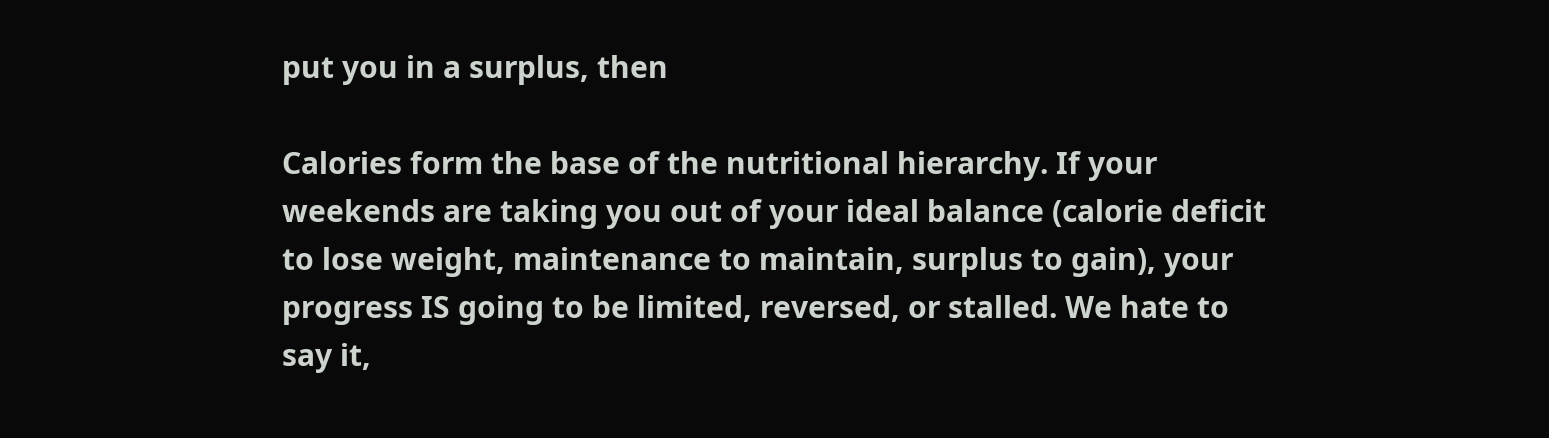put you in a surplus, then

Calories form the base of the nutritional hierarchy. If your weekends are taking you out of your ideal balance (calorie deficit to lose weight, maintenance to maintain, surplus to gain), your progress IS going to be limited, reversed, or stalled. We hate to say it,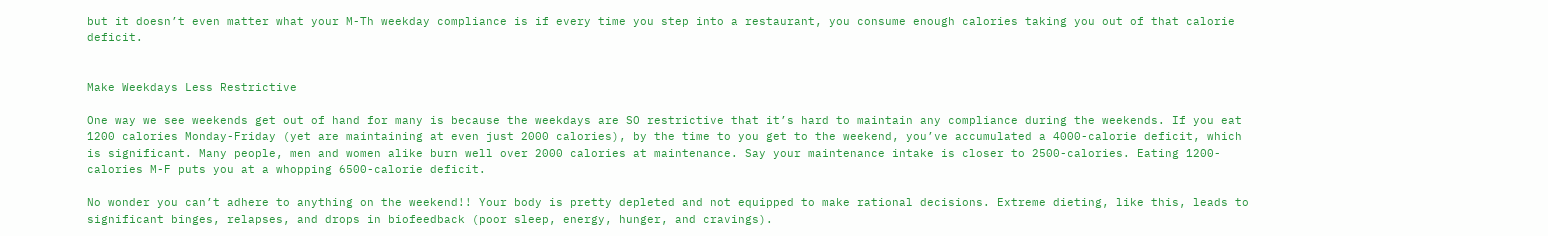but it doesn’t even matter what your M-Th weekday compliance is if every time you step into a restaurant, you consume enough calories taking you out of that calorie deficit.


Make Weekdays Less Restrictive

One way we see weekends get out of hand for many is because the weekdays are SO restrictive that it’s hard to maintain any compliance during the weekends. If you eat 1200 calories Monday-Friday (yet are maintaining at even just 2000 calories), by the time to you get to the weekend, you’ve accumulated a 4000-calorie deficit, which is significant. Many people, men and women alike burn well over 2000 calories at maintenance. Say your maintenance intake is closer to 2500-calories. Eating 1200-calories M-F puts you at a whopping 6500-calorie deficit.

No wonder you can’t adhere to anything on the weekend!! Your body is pretty depleted and not equipped to make rational decisions. Extreme dieting, like this, leads to significant binges, relapses, and drops in biofeedback (poor sleep, energy, hunger, and cravings).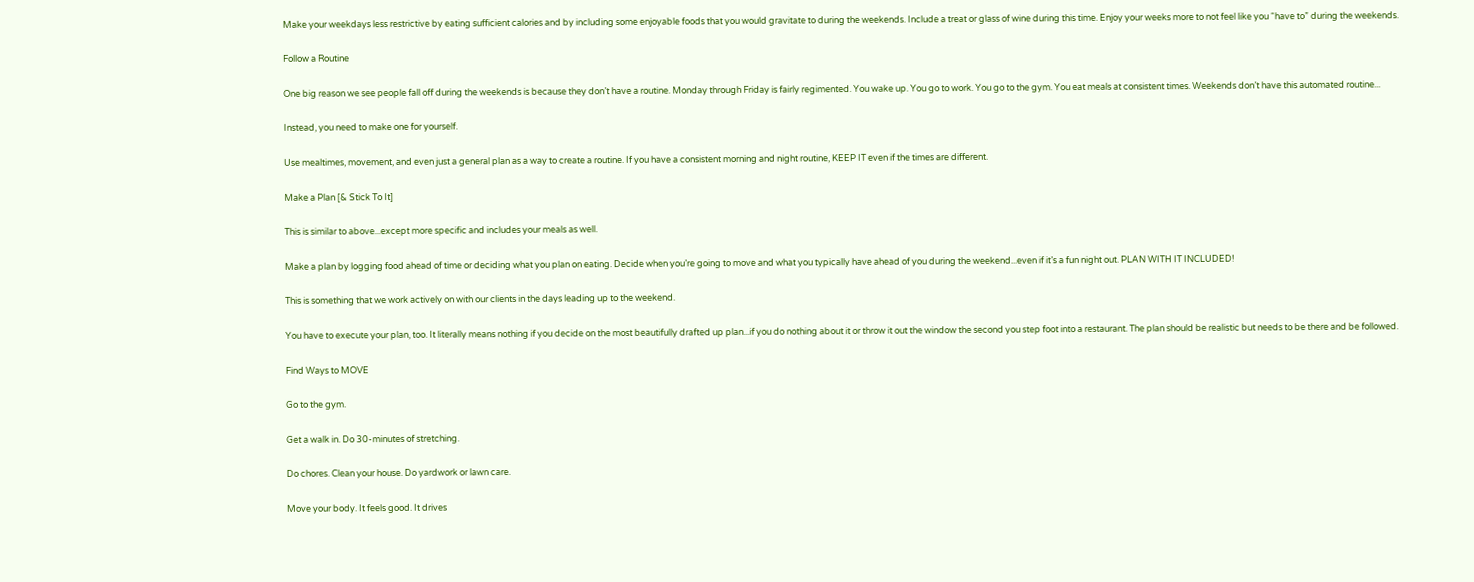Make your weekdays less restrictive by eating sufficient calories and by including some enjoyable foods that you would gravitate to during the weekends. Include a treat or glass of wine during this time. Enjoy your weeks more to not feel like you “have to” during the weekends.

Follow a Routine

One big reason we see people fall off during the weekends is because they don’t have a routine. Monday through Friday is fairly regimented. You wake up. You go to work. You go to the gym. You eat meals at consistent times. Weekends don’t have this automated routine...

Instead, you need to make one for yourself.

Use mealtimes, movement, and even just a general plan as a way to create a routine. If you have a consistent morning and night routine, KEEP IT even if the times are different.

Make a Plan [& Stick To It]

This is similar to above...except more specific and includes your meals as well.

Make a plan by logging food ahead of time or deciding what you plan on eating. Decide when you’re going to move and what you typically have ahead of you during the weekend...even if it’s a fun night out. PLAN WITH IT INCLUDED!

This is something that we work actively on with our clients in the days leading up to the weekend.

You have to execute your plan, too. It literally means nothing if you decide on the most beautifully drafted up plan...if you do nothing about it or throw it out the window the second you step foot into a restaurant. The plan should be realistic but needs to be there and be followed.

Find Ways to MOVE

Go to the gym.

Get a walk in. Do 30-minutes of stretching.

Do chores. Clean your house. Do yardwork or lawn care.

Move your body. It feels good. It drives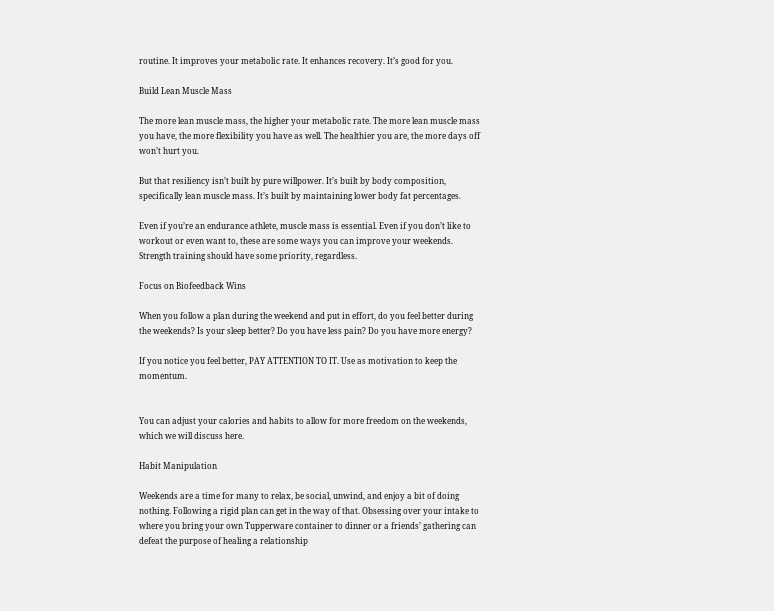routine. It improves your metabolic rate. It enhances recovery. It’s good for you.

Build Lean Muscle Mass

The more lean muscle mass, the higher your metabolic rate. The more lean muscle mass you have, the more flexibility you have as well. The healthier you are, the more days off won’t hurt you.

But that resiliency isn’t built by pure willpower. It’s built by body composition, specifically lean muscle mass. It’s built by maintaining lower body fat percentages.

Even if you’re an endurance athlete, muscle mass is essential. Even if you don’t like to workout or even want to, these are some ways you can improve your weekends. Strength training should have some priority, regardless.

Focus on Biofeedback Wins

When you follow a plan during the weekend and put in effort, do you feel better during the weekends? Is your sleep better? Do you have less pain? Do you have more energy?

If you notice you feel better, PAY ATTENTION TO IT. Use as motivation to keep the momentum.


You can adjust your calories and habits to allow for more freedom on the weekends, which we will discuss here.

Habit Manipulation

Weekends are a time for many to relax, be social, unwind, and enjoy a bit of doing nothing. Following a rigid plan can get in the way of that. Obsessing over your intake to where you bring your own Tupperware container to dinner or a friends’ gathering can defeat the purpose of healing a relationship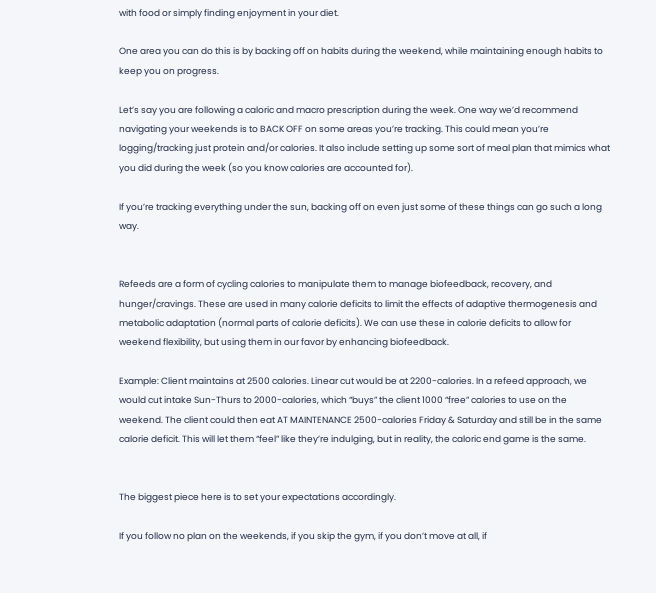with food or simply finding enjoyment in your diet.

One area you can do this is by backing off on habits during the weekend, while maintaining enough habits to keep you on progress.

Let’s say you are following a caloric and macro prescription during the week. One way we’d recommend navigating your weekends is to BACK OFF on some areas you’re tracking. This could mean you’re logging/tracking just protein and/or calories. It also include setting up some sort of meal plan that mimics what you did during the week (so you know calories are accounted for).

If you’re tracking everything under the sun, backing off on even just some of these things can go such a long way.


Refeeds are a form of cycling calories to manipulate them to manage biofeedback, recovery, and hunger/cravings. These are used in many calorie deficits to limit the effects of adaptive thermogenesis and metabolic adaptation (normal parts of calorie deficits). We can use these in calorie deficits to allow for weekend flexibility, but using them in our favor by enhancing biofeedback.

Example: Client maintains at 2500 calories. Linear cut would be at 2200-calories. In a refeed approach, we would cut intake Sun-Thurs to 2000-calories, which “buys” the client 1000 “free” calories to use on the weekend. The client could then eat AT MAINTENANCE 2500-calories Friday & Saturday and still be in the same calorie deficit. This will let them “feel” like they’re indulging, but in reality, the caloric end game is the same.


The biggest piece here is to set your expectations accordingly.

If you follow no plan on the weekends, if you skip the gym, if you don’t move at all, if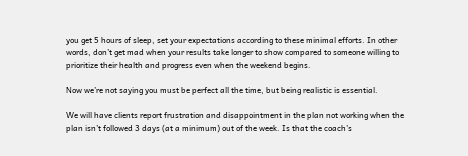you get 5 hours of sleep, set your expectations according to these minimal efforts. In other words, don’t get mad when your results take longer to show compared to someone willing to prioritize their health and progress even when the weekend begins.

Now we’re not saying you must be perfect all the time, but being realistic is essential.

We will have clients report frustration and disappointment in the plan not working when the plan isn’t followed 3 days (at a minimum) out of the week. Is that the coach’s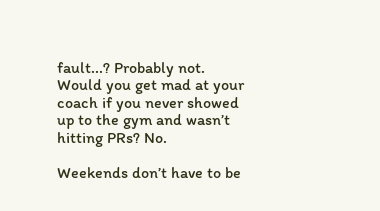fault...? Probably not. Would you get mad at your coach if you never showed up to the gym and wasn’t hitting PRs? No.

Weekends don’t have to be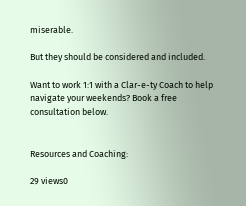miserable.

But they should be considered and included.

Want to work 1:1 with a Clar-e-ty Coach to help navigate your weekends? Book a free consultation below.


Resources and Coaching:

29 views0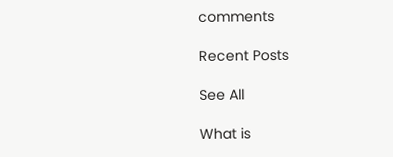comments

Recent Posts

See All

What is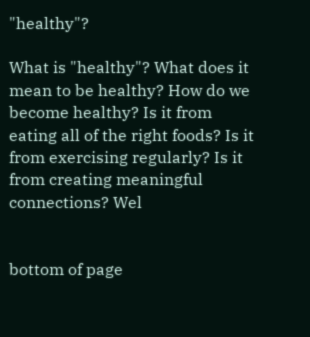"healthy"?

What is "healthy"? What does it mean to be healthy? How do we become healthy? Is it from eating all of the right foods? Is it from exercising regularly? Is it from creating meaningful connections? Wel


bottom of page